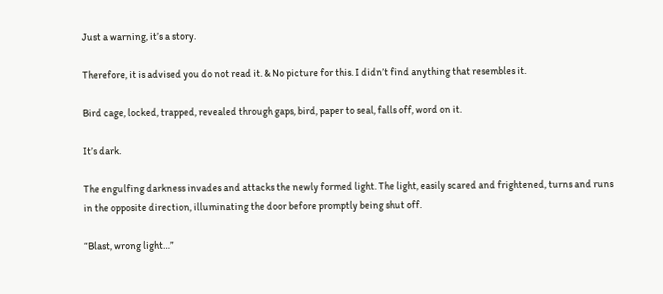Just a warning, it’s a story.

Therefore, it is advised you do not read it. & No picture for this. I didn’t find anything that resembles it.

Bird cage, locked, trapped, revealed through gaps, bird, paper to seal, falls off, word on it.

It’s dark.

The engulfing darkness invades and attacks the newly formed light. The light, easily scared and frightened, turns and runs in the opposite direction, illuminating the door before promptly being shut off.

“Blast, wrong light…”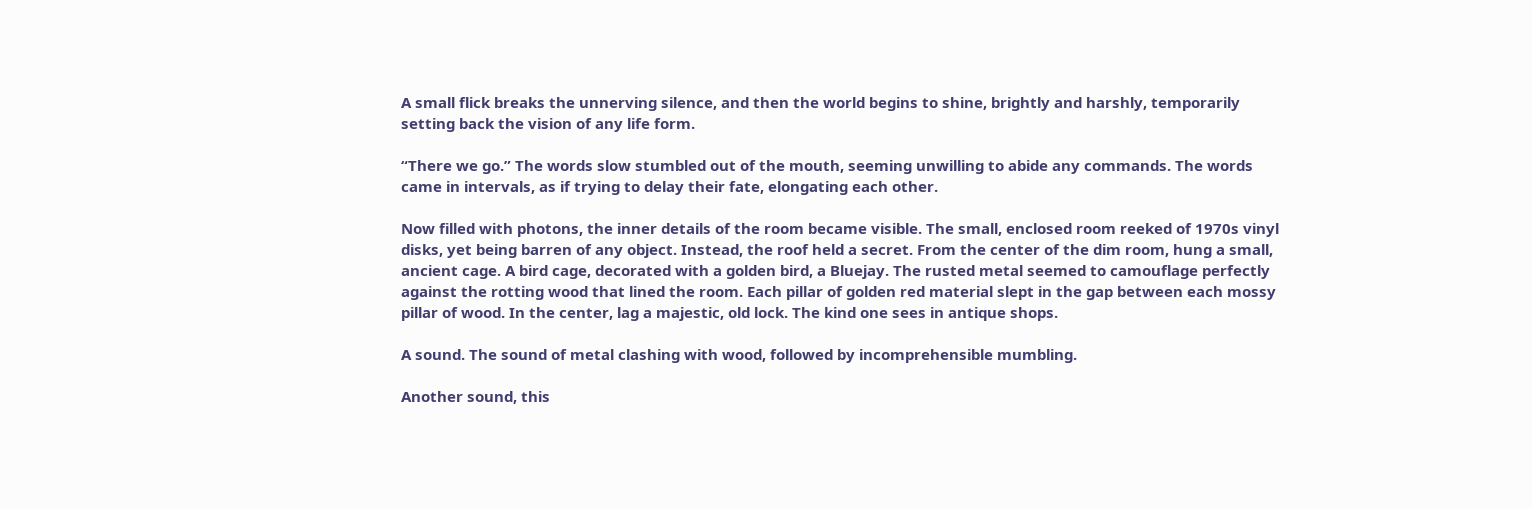A small flick breaks the unnerving silence, and then the world begins to shine, brightly and harshly, temporarily setting back the vision of any life form.

“There we go.” The words slow stumbled out of the mouth, seeming unwilling to abide any commands. The words came in intervals, as if trying to delay their fate, elongating each other.

Now filled with photons, the inner details of the room became visible. The small, enclosed room reeked of 1970s vinyl disks, yet being barren of any object. Instead, the roof held a secret. From the center of the dim room, hung a small, ancient cage. A bird cage, decorated with a golden bird, a Bluejay. The rusted metal seemed to camouflage perfectly against the rotting wood that lined the room. Each pillar of golden red material slept in the gap between each mossy pillar of wood. In the center, lag a majestic, old lock. The kind one sees in antique shops.

A sound. The sound of metal clashing with wood, followed by incomprehensible mumbling.

Another sound, this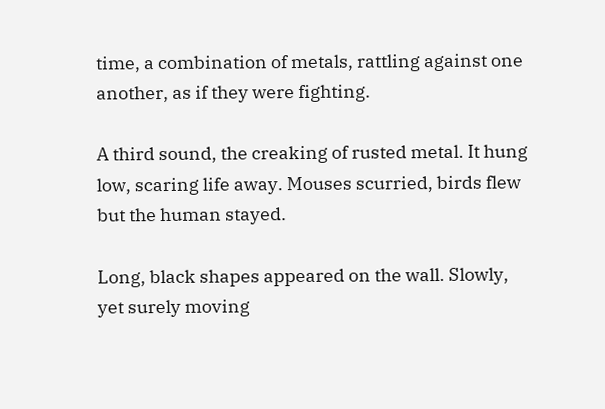time, a combination of metals, rattling against one another, as if they were fighting.

A third sound, the creaking of rusted metal. It hung low, scaring life away. Mouses scurried, birds flew but the human stayed.

Long, black shapes appeared on the wall. Slowly, yet surely moving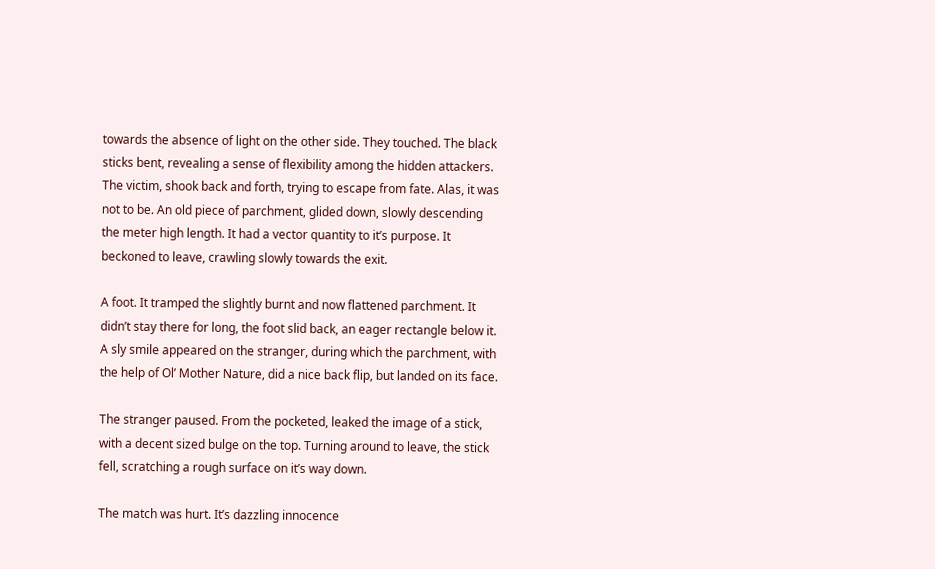towards the absence of light on the other side. They touched. The black sticks bent, revealing a sense of flexibility among the hidden attackers. The victim, shook back and forth, trying to escape from fate. Alas, it was not to be. An old piece of parchment, glided down, slowly descending the meter high length. It had a vector quantity to it’s purpose. It beckoned to leave, crawling slowly towards the exit.

A foot. It tramped the slightly burnt and now flattened parchment. It didn’t stay there for long, the foot slid back, an eager rectangle below it. A sly smile appeared on the stranger, during which the parchment, with the help of Ol’ Mother Nature, did a nice back flip, but landed on its face.

The stranger paused. From the pocketed, leaked the image of a stick, with a decent sized bulge on the top. Turning around to leave, the stick fell, scratching a rough surface on it’s way down.

The match was hurt. It’s dazzling innocence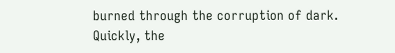burned through the corruption of dark. Quickly, the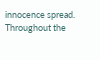innocence spread. Throughout the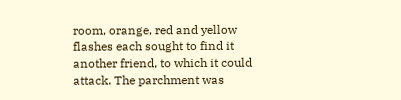room, orange, red and yellow flashes each sought to find it another friend, to which it could attack. The parchment was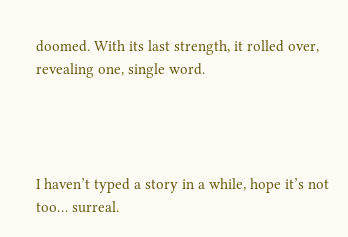doomed. With its last strength, it rolled over, revealing one, single word.




I haven’t typed a story in a while, hope it’s not too… surreal.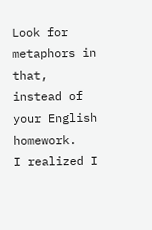Look for metaphors in that, instead of your English homework.
I realized I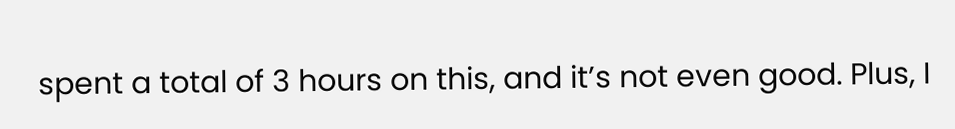spent a total of 3 hours on this, and it’s not even good. Plus, I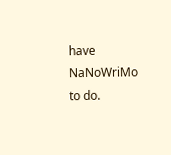have NaNoWriMo to do.